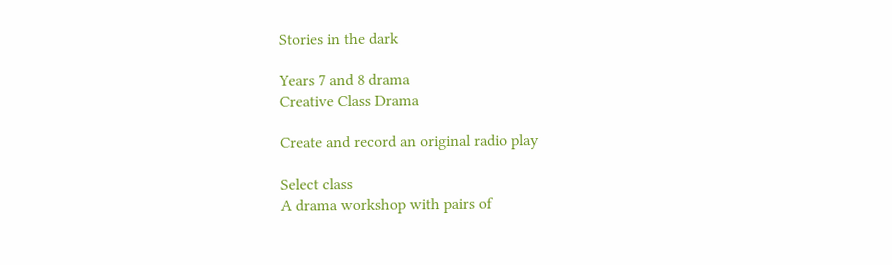Stories in the dark

Years 7 and 8 drama
Creative Class Drama

Create and record an original radio play

Select class
A drama workshop with pairs of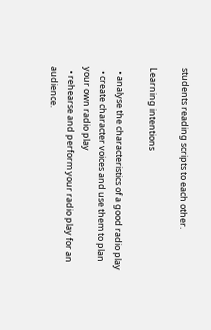students reading scripts to each other.

Learning intentions

  • analyse the characteristics of a good radio play
  • create character voices and use them to plan your own radio play
  • rehearse and perform your radio play for an audience.